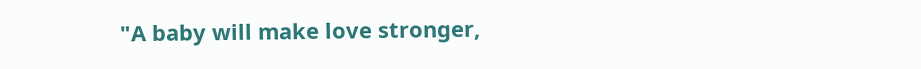"A baby will make love stronger,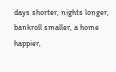days shorter, nights longer, bankroll smaller, a home happier,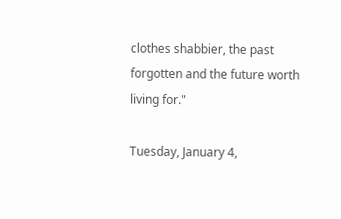clothes shabbier, the past forgotten and the future worth living for."

Tuesday, January 4,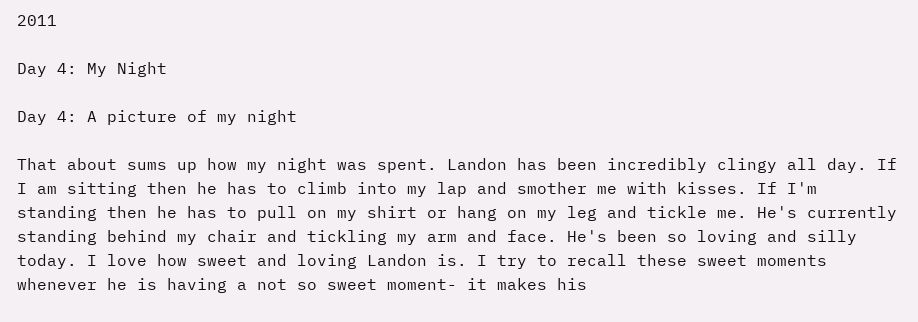2011

Day 4: My Night

Day 4: A picture of my night

That about sums up how my night was spent. Landon has been incredibly clingy all day. If I am sitting then he has to climb into my lap and smother me with kisses. If I'm standing then he has to pull on my shirt or hang on my leg and tickle me. He's currently standing behind my chair and tickling my arm and face. He's been so loving and silly today. I love how sweet and loving Landon is. I try to recall these sweet moments whenever he is having a not so sweet moment- it makes his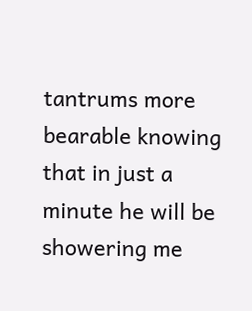tantrums more bearable knowing that in just a minute he will be showering me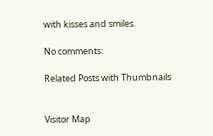with kisses and smiles.

No comments:

Related Posts with Thumbnails


Visitor Map